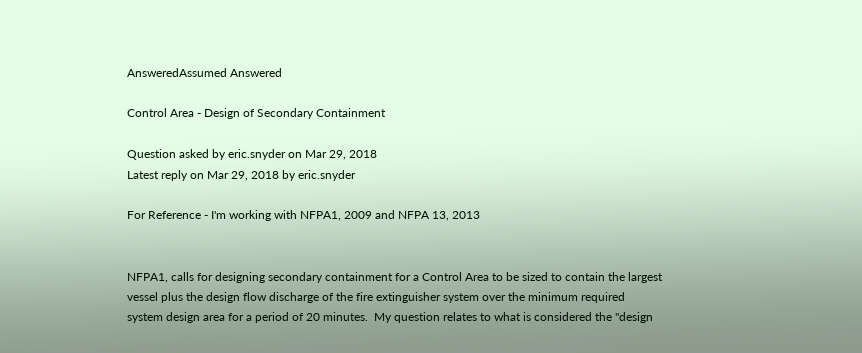AnsweredAssumed Answered

Control Area - Design of Secondary Containment

Question asked by eric.snyder on Mar 29, 2018
Latest reply on Mar 29, 2018 by eric.snyder

For Reference - I'm working with NFPA1, 2009 and NFPA 13, 2013


NFPA1, calls for designing secondary containment for a Control Area to be sized to contain the largest vessel plus the design flow discharge of the fire extinguisher system over the minimum required system design area for a period of 20 minutes.  My question relates to what is considered the "design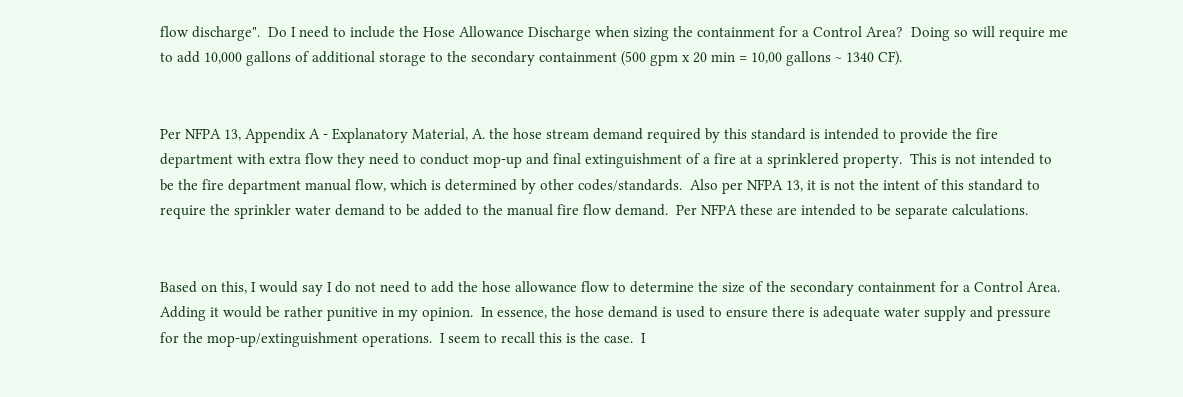flow discharge".  Do I need to include the Hose Allowance Discharge when sizing the containment for a Control Area?  Doing so will require me to add 10,000 gallons of additional storage to the secondary containment (500 gpm x 20 min = 10,00 gallons ~ 1340 CF).


Per NFPA 13, Appendix A - Explanatory Material, A. the hose stream demand required by this standard is intended to provide the fire department with extra flow they need to conduct mop-up and final extinguishment of a fire at a sprinklered property.  This is not intended to be the fire department manual flow, which is determined by other codes/standards.  Also per NFPA 13, it is not the intent of this standard to require the sprinkler water demand to be added to the manual fire flow demand.  Per NFPA these are intended to be separate calculations.


Based on this, I would say I do not need to add the hose allowance flow to determine the size of the secondary containment for a Control Area.  Adding it would be rather punitive in my opinion.  In essence, the hose demand is used to ensure there is adequate water supply and pressure for the mop-up/extinguishment operations.  I seem to recall this is the case.  I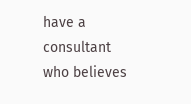have a consultant who believes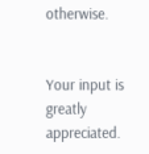otherwise.


Your input is greatly appreciated.